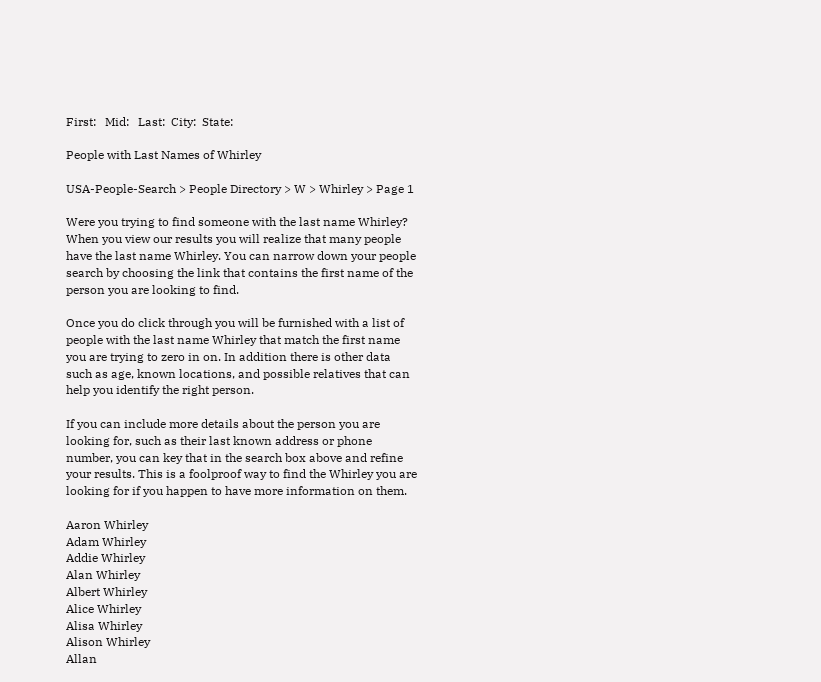First:   Mid:   Last:  City:  State:

People with Last Names of Whirley

USA-People-Search > People Directory > W > Whirley > Page 1

Were you trying to find someone with the last name Whirley? When you view our results you will realize that many people have the last name Whirley. You can narrow down your people search by choosing the link that contains the first name of the person you are looking to find.

Once you do click through you will be furnished with a list of people with the last name Whirley that match the first name you are trying to zero in on. In addition there is other data such as age, known locations, and possible relatives that can help you identify the right person.

If you can include more details about the person you are looking for, such as their last known address or phone number, you can key that in the search box above and refine your results. This is a foolproof way to find the Whirley you are looking for if you happen to have more information on them.

Aaron Whirley
Adam Whirley
Addie Whirley
Alan Whirley
Albert Whirley
Alice Whirley
Alisa Whirley
Alison Whirley
Allan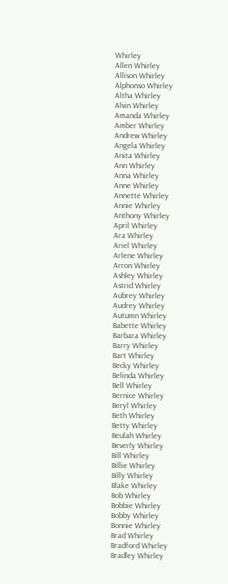Whirley
Allen Whirley
Allison Whirley
Alphonso Whirley
Altha Whirley
Alvin Whirley
Amanda Whirley
Amber Whirley
Andrew Whirley
Angela Whirley
Anita Whirley
Ann Whirley
Anna Whirley
Anne Whirley
Annette Whirley
Annie Whirley
Anthony Whirley
April Whirley
Ara Whirley
Ariel Whirley
Arlene Whirley
Arron Whirley
Ashley Whirley
Astrid Whirley
Aubrey Whirley
Audrey Whirley
Autumn Whirley
Babette Whirley
Barbara Whirley
Barry Whirley
Bart Whirley
Becky Whirley
Belinda Whirley
Bell Whirley
Bernice Whirley
Beryl Whirley
Beth Whirley
Betty Whirley
Beulah Whirley
Beverly Whirley
Bill Whirley
Billie Whirley
Billy Whirley
Blake Whirley
Bob Whirley
Bobbie Whirley
Bobby Whirley
Bonnie Whirley
Brad Whirley
Bradford Whirley
Bradley Whirley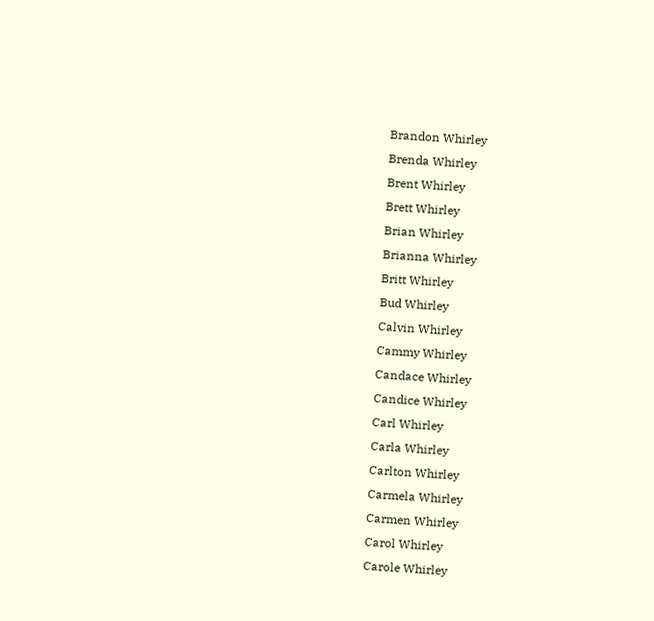Brandon Whirley
Brenda Whirley
Brent Whirley
Brett Whirley
Brian Whirley
Brianna Whirley
Britt Whirley
Bud Whirley
Calvin Whirley
Cammy Whirley
Candace Whirley
Candice Whirley
Carl Whirley
Carla Whirley
Carlton Whirley
Carmela Whirley
Carmen Whirley
Carol Whirley
Carole Whirley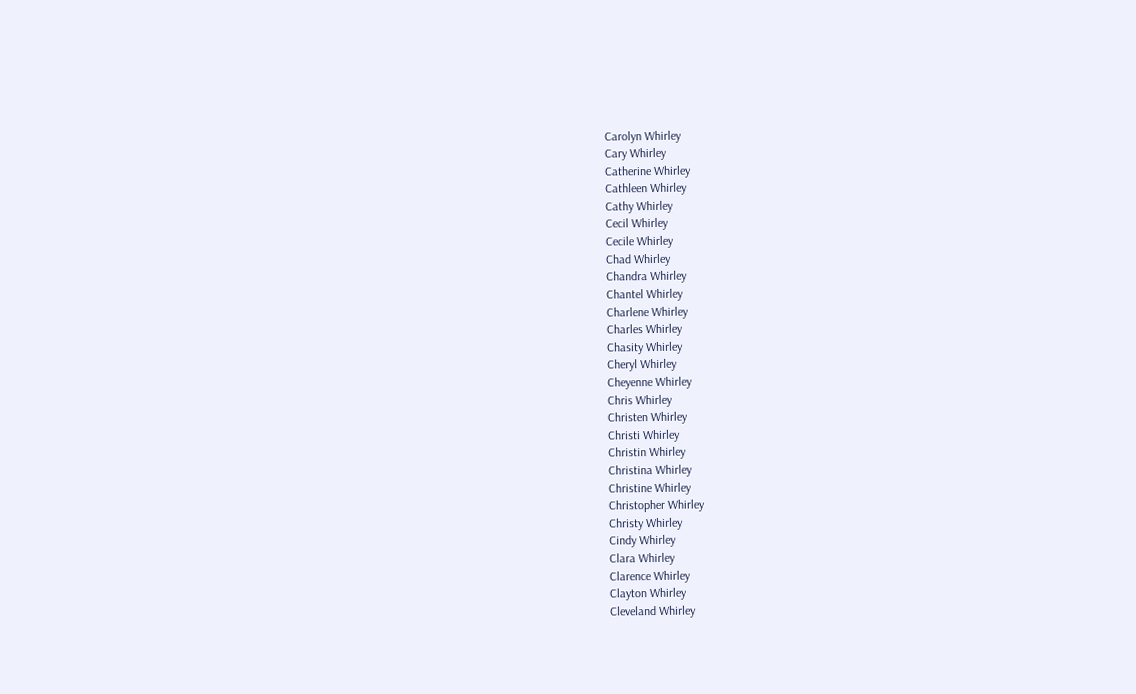Carolyn Whirley
Cary Whirley
Catherine Whirley
Cathleen Whirley
Cathy Whirley
Cecil Whirley
Cecile Whirley
Chad Whirley
Chandra Whirley
Chantel Whirley
Charlene Whirley
Charles Whirley
Chasity Whirley
Cheryl Whirley
Cheyenne Whirley
Chris Whirley
Christen Whirley
Christi Whirley
Christin Whirley
Christina Whirley
Christine Whirley
Christopher Whirley
Christy Whirley
Cindy Whirley
Clara Whirley
Clarence Whirley
Clayton Whirley
Cleveland Whirley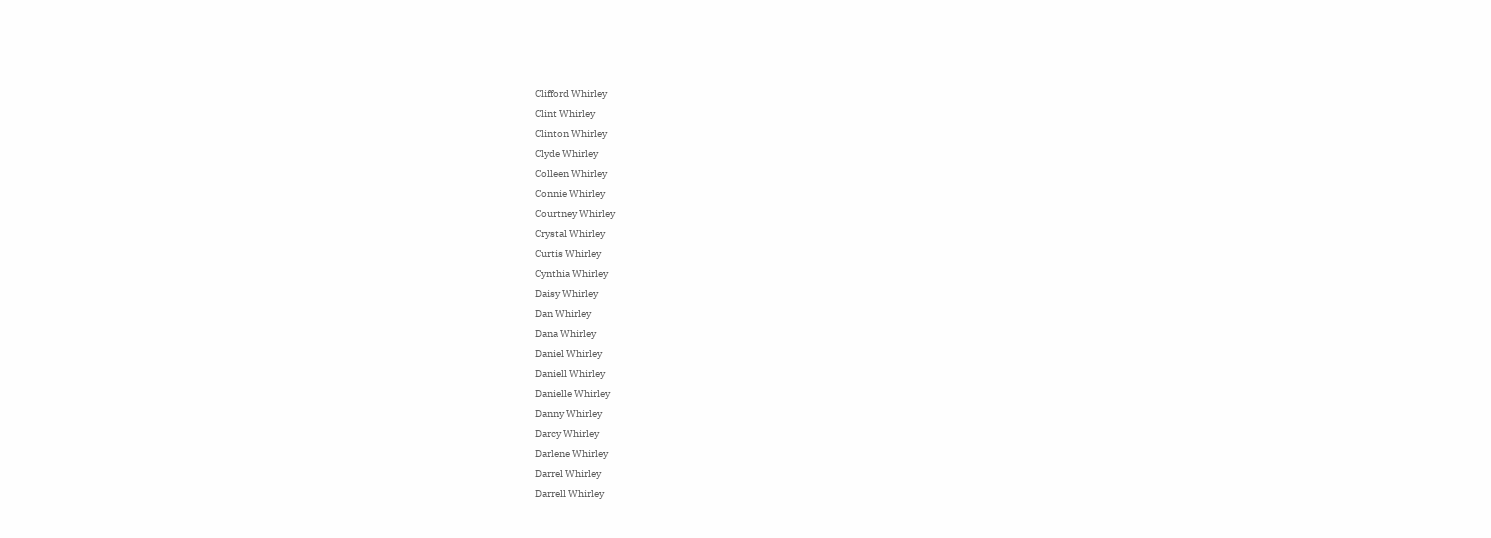Clifford Whirley
Clint Whirley
Clinton Whirley
Clyde Whirley
Colleen Whirley
Connie Whirley
Courtney Whirley
Crystal Whirley
Curtis Whirley
Cynthia Whirley
Daisy Whirley
Dan Whirley
Dana Whirley
Daniel Whirley
Daniell Whirley
Danielle Whirley
Danny Whirley
Darcy Whirley
Darlene Whirley
Darrel Whirley
Darrell Whirley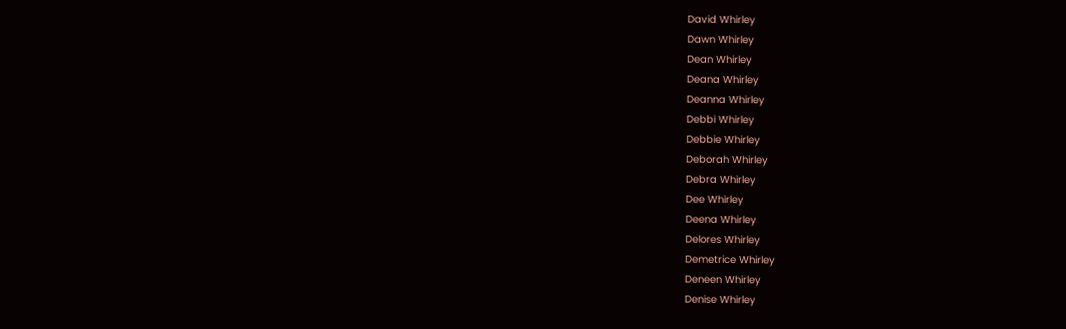David Whirley
Dawn Whirley
Dean Whirley
Deana Whirley
Deanna Whirley
Debbi Whirley
Debbie Whirley
Deborah Whirley
Debra Whirley
Dee Whirley
Deena Whirley
Delores Whirley
Demetrice Whirley
Deneen Whirley
Denise Whirley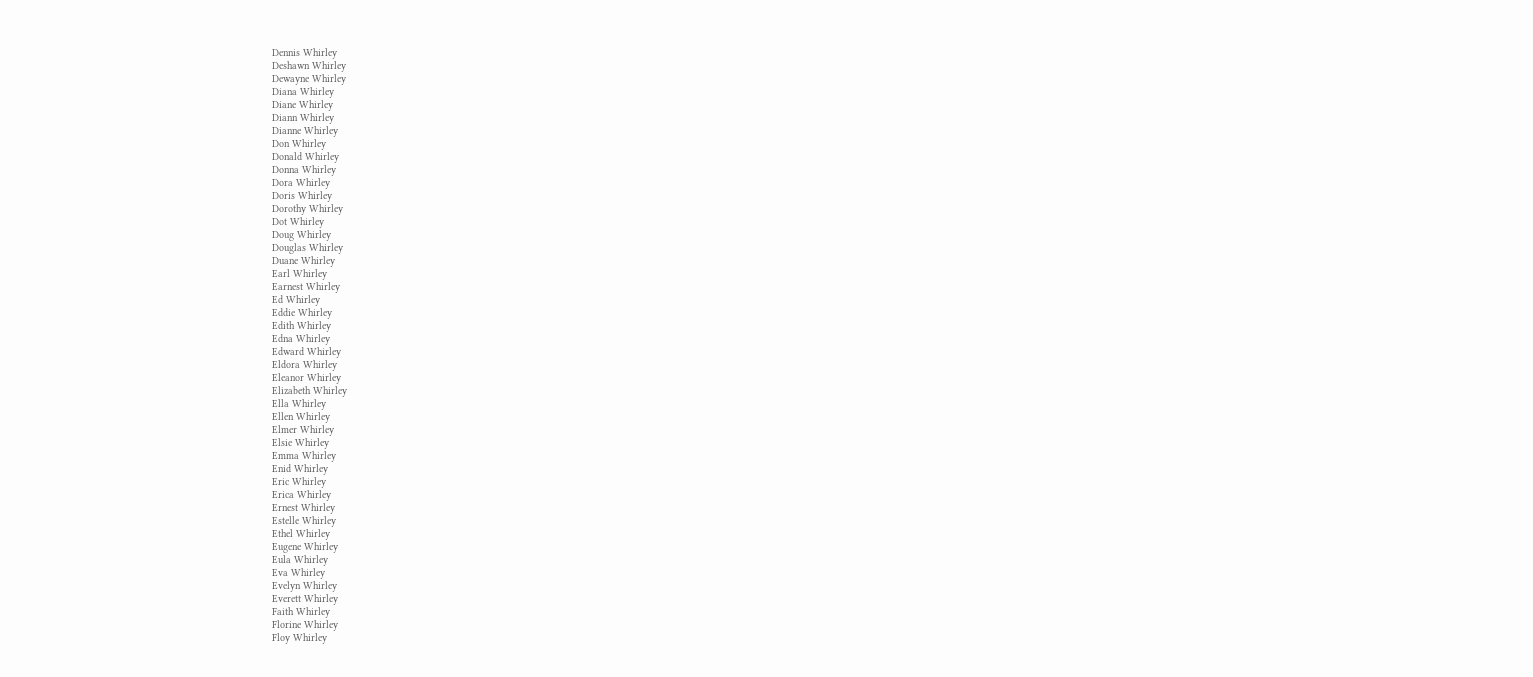Dennis Whirley
Deshawn Whirley
Dewayne Whirley
Diana Whirley
Diane Whirley
Diann Whirley
Dianne Whirley
Don Whirley
Donald Whirley
Donna Whirley
Dora Whirley
Doris Whirley
Dorothy Whirley
Dot Whirley
Doug Whirley
Douglas Whirley
Duane Whirley
Earl Whirley
Earnest Whirley
Ed Whirley
Eddie Whirley
Edith Whirley
Edna Whirley
Edward Whirley
Eldora Whirley
Eleanor Whirley
Elizabeth Whirley
Ella Whirley
Ellen Whirley
Elmer Whirley
Elsie Whirley
Emma Whirley
Enid Whirley
Eric Whirley
Erica Whirley
Ernest Whirley
Estelle Whirley
Ethel Whirley
Eugene Whirley
Eula Whirley
Eva Whirley
Evelyn Whirley
Everett Whirley
Faith Whirley
Florine Whirley
Floy Whirley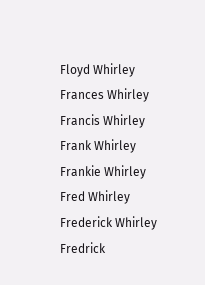Floyd Whirley
Frances Whirley
Francis Whirley
Frank Whirley
Frankie Whirley
Fred Whirley
Frederick Whirley
Fredrick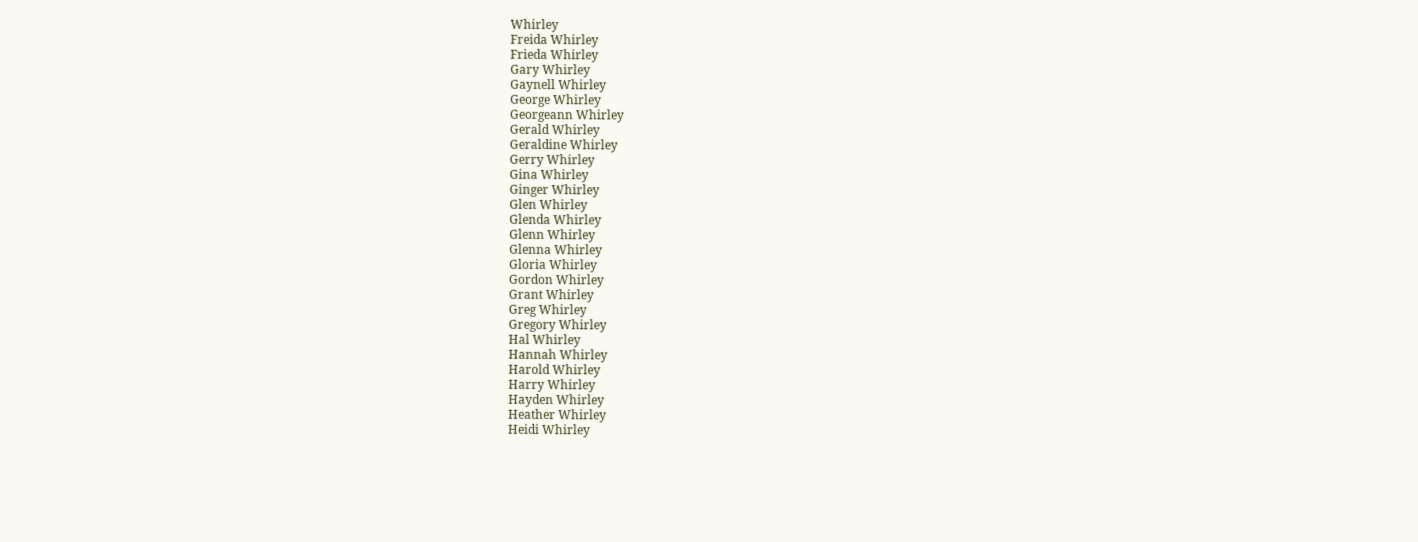Whirley
Freida Whirley
Frieda Whirley
Gary Whirley
Gaynell Whirley
George Whirley
Georgeann Whirley
Gerald Whirley
Geraldine Whirley
Gerry Whirley
Gina Whirley
Ginger Whirley
Glen Whirley
Glenda Whirley
Glenn Whirley
Glenna Whirley
Gloria Whirley
Gordon Whirley
Grant Whirley
Greg Whirley
Gregory Whirley
Hal Whirley
Hannah Whirley
Harold Whirley
Harry Whirley
Hayden Whirley
Heather Whirley
Heidi Whirley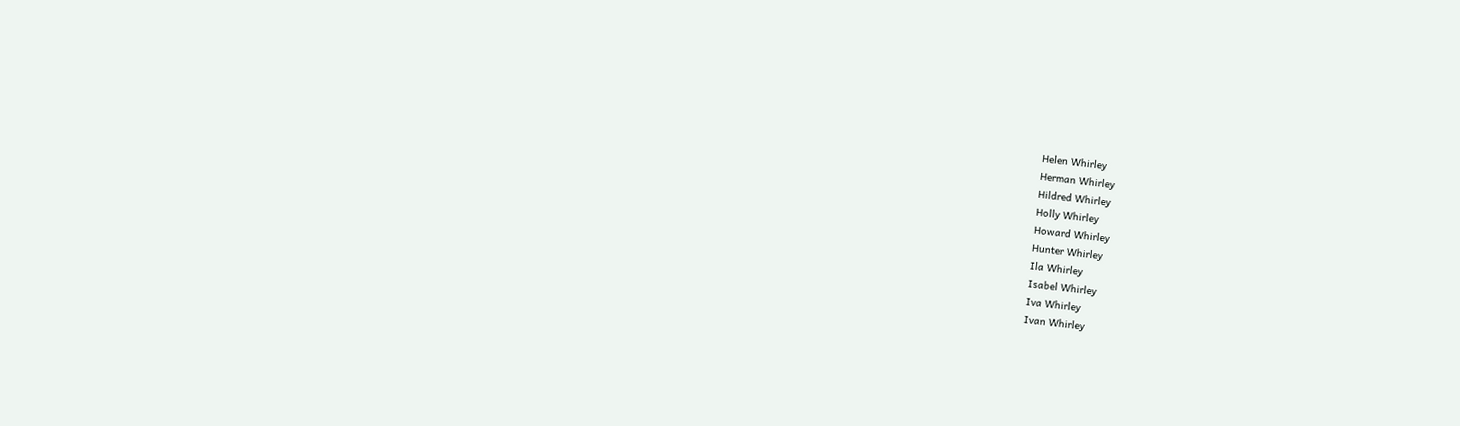Helen Whirley
Herman Whirley
Hildred Whirley
Holly Whirley
Howard Whirley
Hunter Whirley
Ila Whirley
Isabel Whirley
Iva Whirley
Ivan Whirley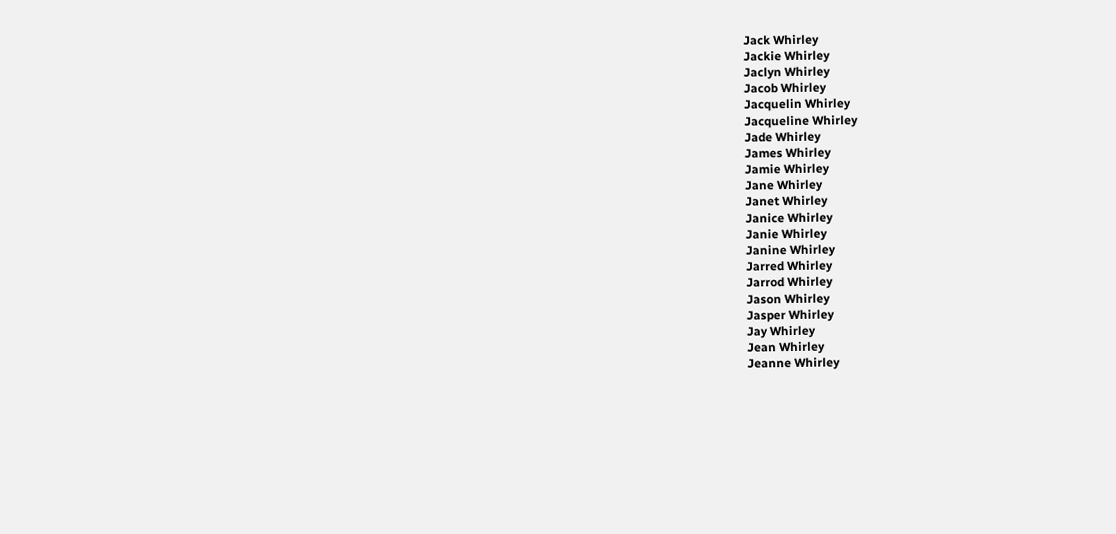Jack Whirley
Jackie Whirley
Jaclyn Whirley
Jacob Whirley
Jacquelin Whirley
Jacqueline Whirley
Jade Whirley
James Whirley
Jamie Whirley
Jane Whirley
Janet Whirley
Janice Whirley
Janie Whirley
Janine Whirley
Jarred Whirley
Jarrod Whirley
Jason Whirley
Jasper Whirley
Jay Whirley
Jean Whirley
Jeanne Whirley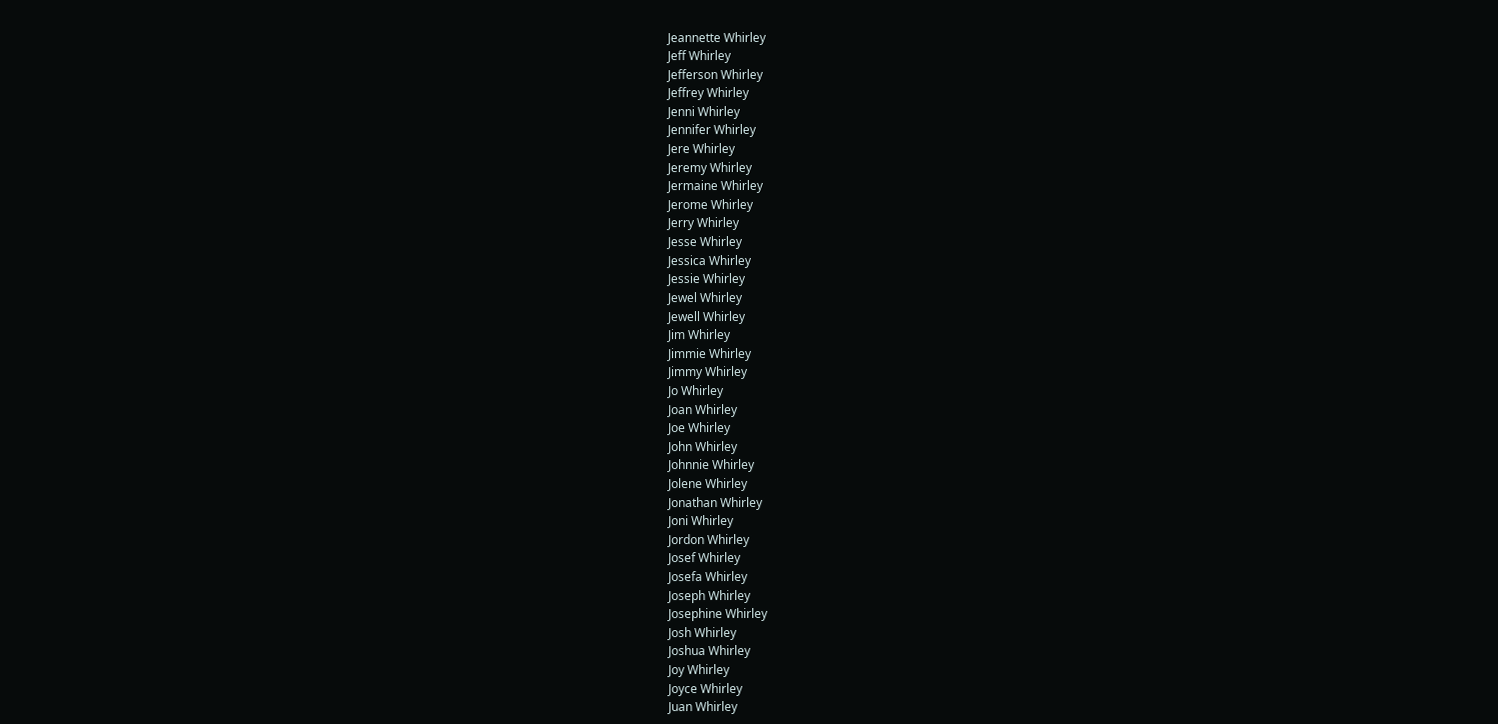Jeannette Whirley
Jeff Whirley
Jefferson Whirley
Jeffrey Whirley
Jenni Whirley
Jennifer Whirley
Jere Whirley
Jeremy Whirley
Jermaine Whirley
Jerome Whirley
Jerry Whirley
Jesse Whirley
Jessica Whirley
Jessie Whirley
Jewel Whirley
Jewell Whirley
Jim Whirley
Jimmie Whirley
Jimmy Whirley
Jo Whirley
Joan Whirley
Joe Whirley
John Whirley
Johnnie Whirley
Jolene Whirley
Jonathan Whirley
Joni Whirley
Jordon Whirley
Josef Whirley
Josefa Whirley
Joseph Whirley
Josephine Whirley
Josh Whirley
Joshua Whirley
Joy Whirley
Joyce Whirley
Juan Whirley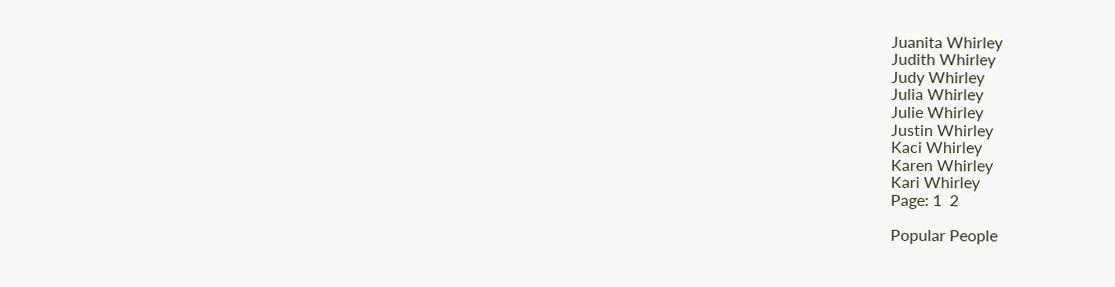Juanita Whirley
Judith Whirley
Judy Whirley
Julia Whirley
Julie Whirley
Justin Whirley
Kaci Whirley
Karen Whirley
Kari Whirley
Page: 1  2

Popular People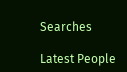Searches

Latest People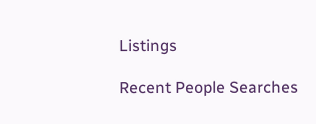Listings

Recent People Searches